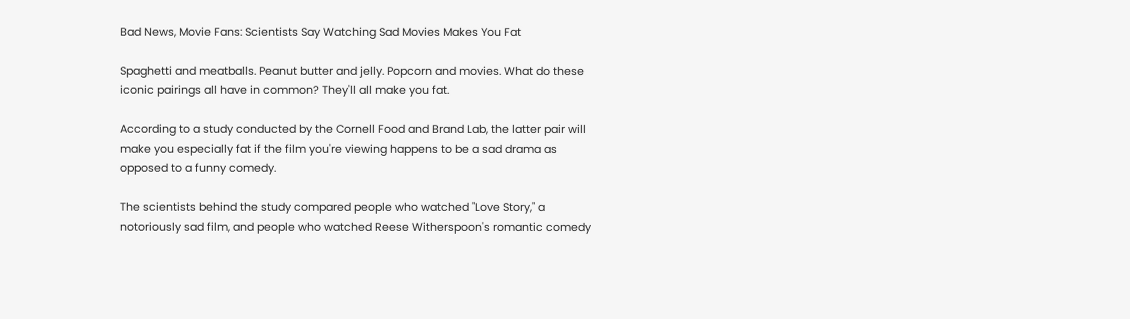Bad News, Movie Fans: Scientists Say Watching Sad Movies Makes You Fat

Spaghetti and meatballs. Peanut butter and jelly. Popcorn and movies. What do these iconic pairings all have in common? They'll all make you fat.

According to a study conducted by the Cornell Food and Brand Lab, the latter pair will make you especially fat if the film you're viewing happens to be a sad drama as opposed to a funny comedy.

The scientists behind the study compared people who watched "Love Story," a notoriously sad film, and people who watched Reese Witherspoon's romantic comedy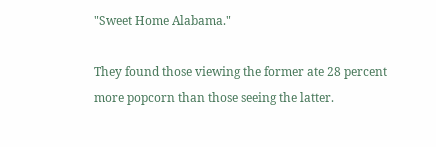"Sweet Home Alabama."

They found those viewing the former ate 28 percent more popcorn than those seeing the latter.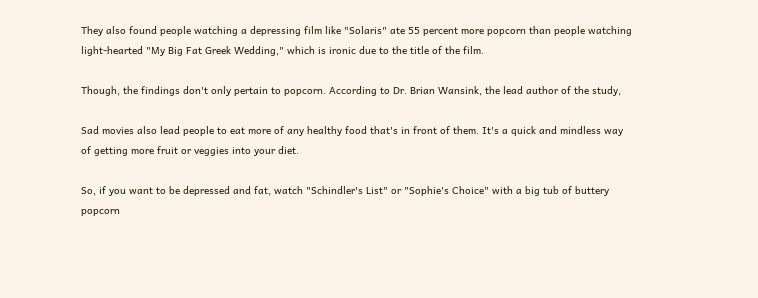They also found people watching a depressing film like "Solaris" ate 55 percent more popcorn than people watching light-hearted "My Big Fat Greek Wedding," which is ironic due to the title of the film.

Though, the findings don't only pertain to popcorn. According to Dr. Brian Wansink, the lead author of the study,

Sad movies also lead people to eat more of any healthy food that's in front of them. It's a quick and mindless way of getting more fruit or veggies into your diet.

So, if you want to be depressed and fat, watch "Schindler's List" or "Sophie's Choice" with a big tub of buttery popcorn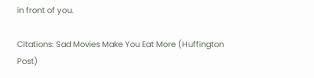in front of you.

Citations: Sad Movies Make You Eat More (Huffington Post)